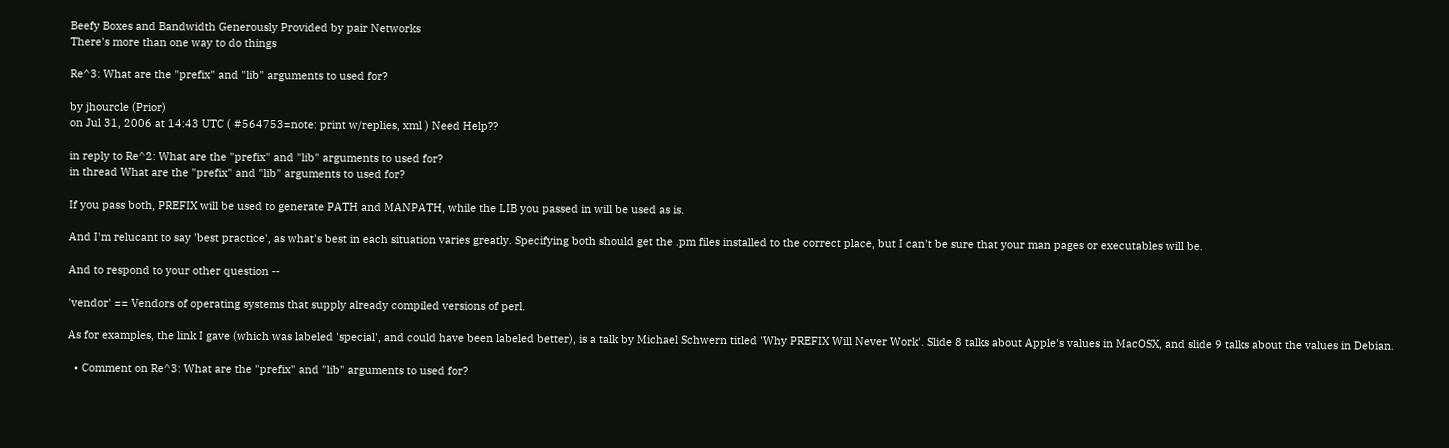Beefy Boxes and Bandwidth Generously Provided by pair Networks
There's more than one way to do things

Re^3: What are the "prefix" and "lib" arguments to used for?

by jhourcle (Prior)
on Jul 31, 2006 at 14:43 UTC ( #564753=note: print w/replies, xml ) Need Help??

in reply to Re^2: What are the "prefix" and "lib" arguments to used for?
in thread What are the "prefix" and "lib" arguments to used for?

If you pass both, PREFIX will be used to generate PATH and MANPATH, while the LIB you passed in will be used as is.

And I'm relucant to say 'best practice', as what's best in each situation varies greatly. Specifying both should get the .pm files installed to the correct place, but I can't be sure that your man pages or executables will be.

And to respond to your other question --

'vendor' == Vendors of operating systems that supply already compiled versions of perl.

As for examples, the link I gave (which was labeled 'special', and could have been labeled better), is a talk by Michael Schwern titled 'Why PREFIX Will Never Work'. Slide 8 talks about Apple's values in MacOSX, and slide 9 talks about the values in Debian.

  • Comment on Re^3: What are the "prefix" and "lib" arguments to used for?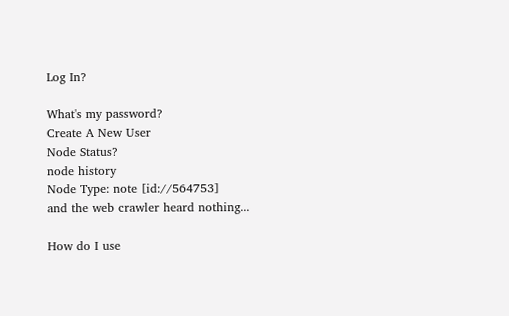Log In?

What's my password?
Create A New User
Node Status?
node history
Node Type: note [id://564753]
and the web crawler heard nothing...

How do I use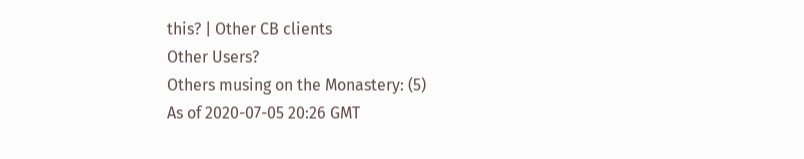this? | Other CB clients
Other Users?
Others musing on the Monastery: (5)
As of 2020-07-05 20:26 GMT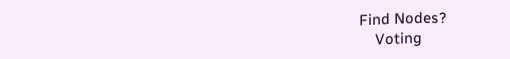Find Nodes?
    Voting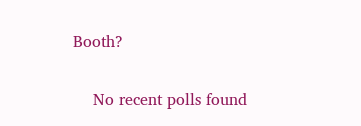Booth?

    No recent polls found